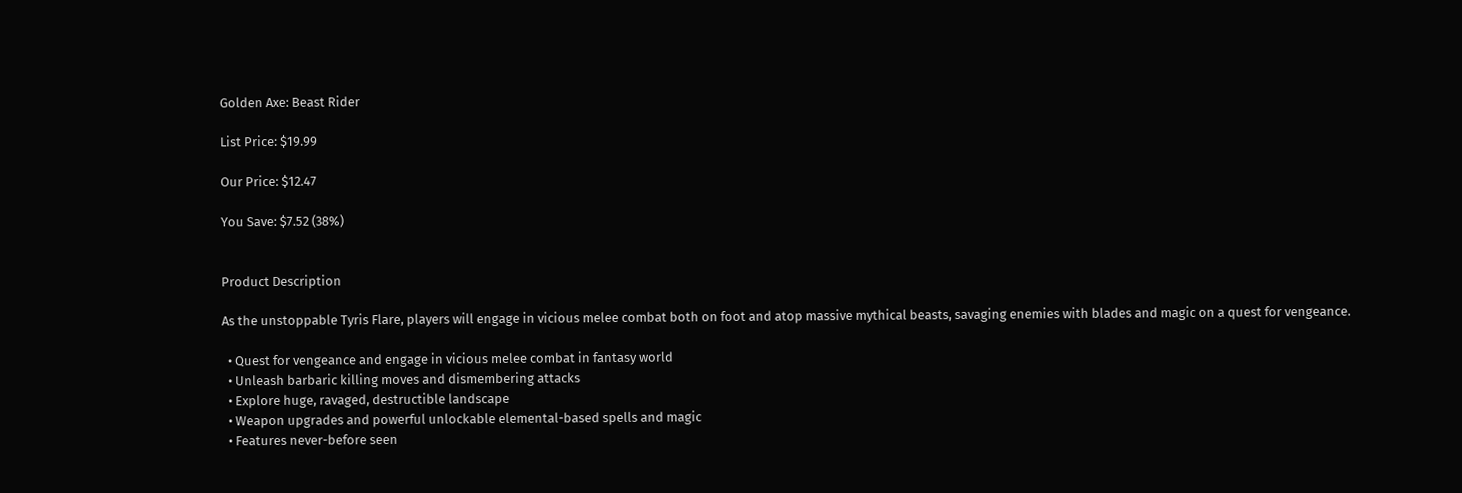Golden Axe: Beast Rider

List Price: $19.99

Our Price: $12.47

You Save: $7.52 (38%)


Product Description

As the unstoppable Tyris Flare, players will engage in vicious melee combat both on foot and atop massive mythical beasts, savaging enemies with blades and magic on a quest for vengeance.

  • Quest for vengeance and engage in vicious melee combat in fantasy world
  • Unleash barbaric killing moves and dismembering attacks
  • Explore huge, ravaged, destructible landscape
  • Weapon upgrades and powerful unlockable elemental-based spells and magic
  • Features never-before seen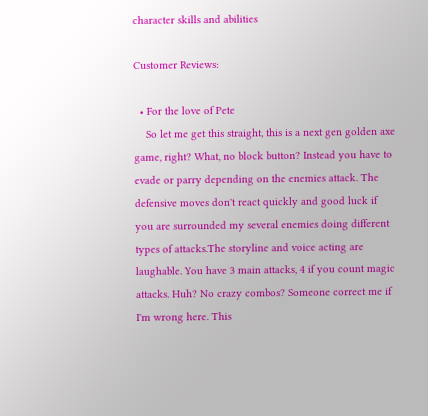character skills and abilities

Customer Reviews:

  • For the love of Pete
    So let me get this straight, this is a next gen golden axe game, right? What, no block button? Instead you have to evade or parry depending on the enemies attack. The defensive moves don't react quickly and good luck if you are surrounded my several enemies doing different types of attacks.The storyline and voice acting are laughable. You have 3 main attacks, 4 if you count magic attacks. Huh? No crazy combos? Someone correct me if I'm wrong here. This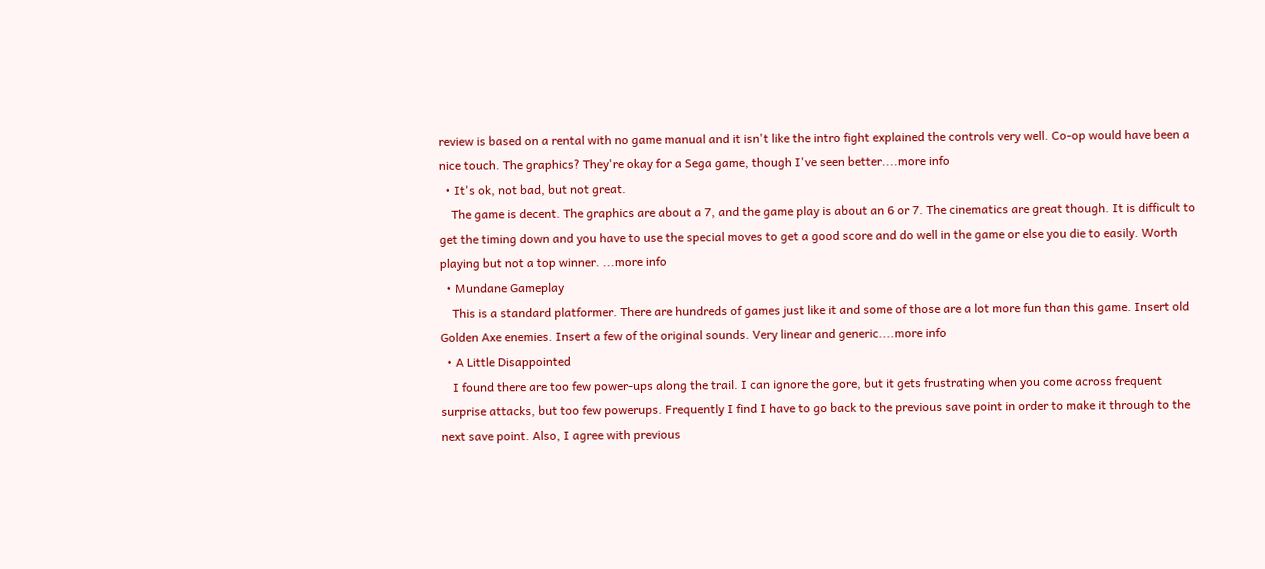review is based on a rental with no game manual and it isn't like the intro fight explained the controls very well. Co-op would have been a nice touch. The graphics? They're okay for a Sega game, though I've seen better....more info
  • It's ok, not bad, but not great.
    The game is decent. The graphics are about a 7, and the game play is about an 6 or 7. The cinematics are great though. It is difficult to get the timing down and you have to use the special moves to get a good score and do well in the game or else you die to easily. Worth playing but not a top winner. ...more info
  • Mundane Gameplay
    This is a standard platformer. There are hundreds of games just like it and some of those are a lot more fun than this game. Insert old Golden Axe enemies. Insert a few of the original sounds. Very linear and generic....more info
  • A Little Disappointed
    I found there are too few power-ups along the trail. I can ignore the gore, but it gets frustrating when you come across frequent surprise attacks, but too few powerups. Frequently I find I have to go back to the previous save point in order to make it through to the next save point. Also, I agree with previous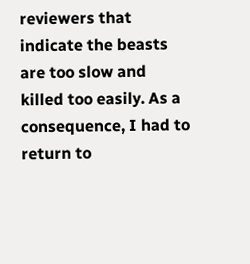reviewers that indicate the beasts are too slow and killed too easily. As a consequence, I had to return to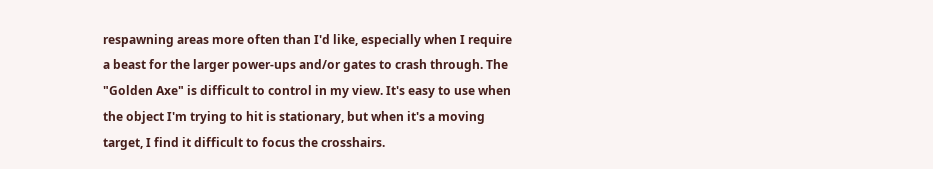respawning areas more often than I'd like, especially when I require a beast for the larger power-ups and/or gates to crash through. The "Golden Axe" is difficult to control in my view. It's easy to use when the object I'm trying to hit is stationary, but when it's a moving target, I find it difficult to focus the crosshairs.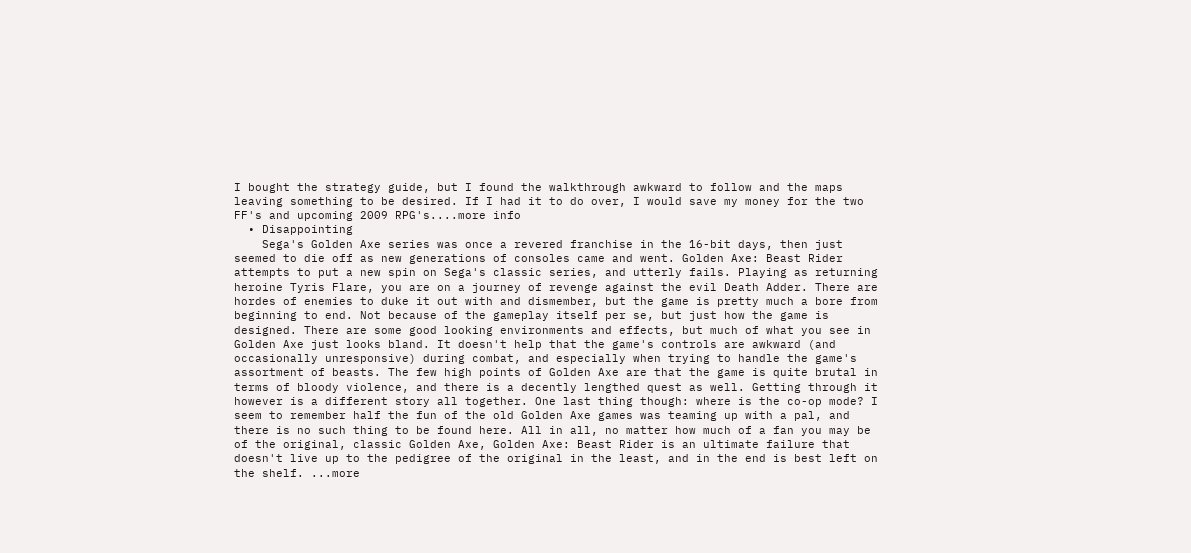I bought the strategy guide, but I found the walkthrough awkward to follow and the maps leaving something to be desired. If I had it to do over, I would save my money for the two FF's and upcoming 2009 RPG's....more info
  • Disappointing
    Sega's Golden Axe series was once a revered franchise in the 16-bit days, then just seemed to die off as new generations of consoles came and went. Golden Axe: Beast Rider attempts to put a new spin on Sega's classic series, and utterly fails. Playing as returning heroine Tyris Flare, you are on a journey of revenge against the evil Death Adder. There are hordes of enemies to duke it out with and dismember, but the game is pretty much a bore from beginning to end. Not because of the gameplay itself per se, but just how the game is designed. There are some good looking environments and effects, but much of what you see in Golden Axe just looks bland. It doesn't help that the game's controls are awkward (and occasionally unresponsive) during combat, and especially when trying to handle the game's assortment of beasts. The few high points of Golden Axe are that the game is quite brutal in terms of bloody violence, and there is a decently lengthed quest as well. Getting through it however is a different story all together. One last thing though: where is the co-op mode? I seem to remember half the fun of the old Golden Axe games was teaming up with a pal, and there is no such thing to be found here. All in all, no matter how much of a fan you may be of the original, classic Golden Axe, Golden Axe: Beast Rider is an ultimate failure that doesn't live up to the pedigree of the original in the least, and in the end is best left on the shelf. ...more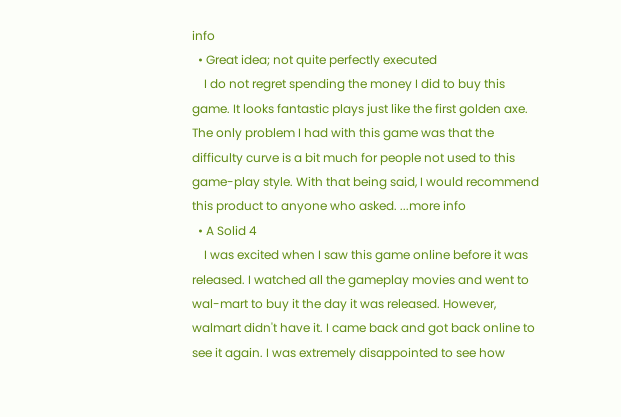info
  • Great idea; not quite perfectly executed
    I do not regret spending the money I did to buy this game. It looks fantastic plays just like the first golden axe. The only problem I had with this game was that the difficulty curve is a bit much for people not used to this game-play style. With that being said, I would recommend this product to anyone who asked. ...more info
  • A Solid 4
    I was excited when I saw this game online before it was released. I watched all the gameplay movies and went to wal-mart to buy it the day it was released. However, walmart didn't have it. I came back and got back online to see it again. I was extremely disappointed to see how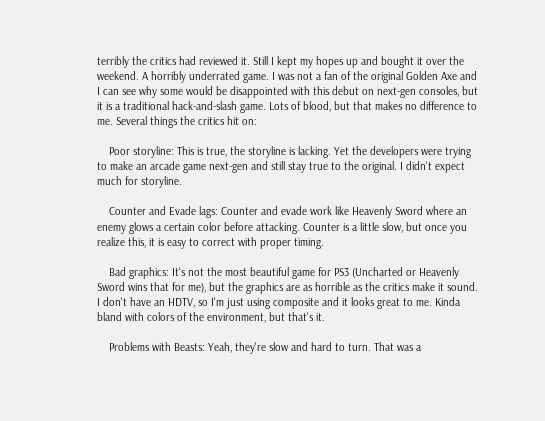terribly the critics had reviewed it. Still I kept my hopes up and bought it over the weekend. A horribly underrated game. I was not a fan of the original Golden Axe and I can see why some would be disappointed with this debut on next-gen consoles, but it is a traditional hack-and-slash game. Lots of blood, but that makes no difference to me. Several things the critics hit on:

    Poor storyline: This is true, the storyline is lacking. Yet the developers were trying to make an arcade game next-gen and still stay true to the original. I didn't expect much for storyline.

    Counter and Evade lags: Counter and evade work like Heavenly Sword where an enemy glows a certain color before attacking. Counter is a little slow, but once you realize this, it is easy to correct with proper timing.

    Bad graphics: It's not the most beautiful game for PS3 (Uncharted or Heavenly Sword wins that for me), but the graphics are as horrible as the critics make it sound. I don't have an HDTV, so I'm just using composite and it looks great to me. Kinda bland with colors of the environment, but that's it.

    Problems with Beasts: Yeah, they're slow and hard to turn. That was a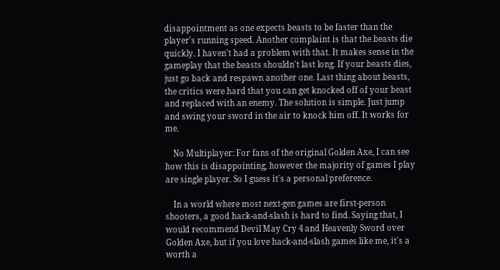disappointment as one expects beasts to be faster than the player's running speed. Another complaint is that the beasts die quickly. I haven't had a problem with that. It makes sense in the gameplay that the beasts shouldn't last long. If your beasts dies, just go back and respawn another one. Last thing about beasts, the critics were hard that you can get knocked off of your beast and replaced with an enemy. The solution is simple. Just jump and swing your sword in the air to knock him off. It works for me.

    No Multiplayer: For fans of the original Golden Axe, I can see how this is disappointing, however the majority of games I play are single player. So I guess it's a personal preference.

    In a world where most next-gen games are first-person shooters, a good hack-and-slash is hard to find. Saying that, I would recommend Devil May Cry 4 and Heavenly Sword over Golden Axe, but if you love hack-and-slash games like me, it's a worth a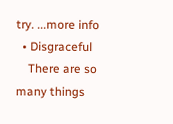try. ...more info
  • Disgraceful
    There are so many things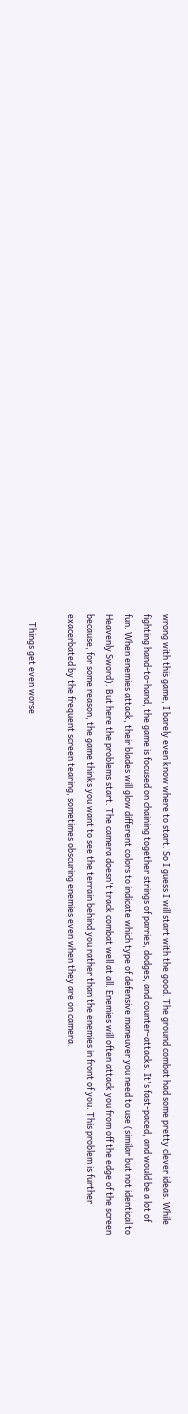wrong with this game, I barely even know where to start. So I guess I will start with the good. The ground combat had some pretty clever ideas. While fighting hand-to-hand, the game is focused on chaining together strings of parries, dodges, and counter-attacks. It's fast-paced, and would be a lot of fun. When enemies attack, their blades will glow different colors to indicate which type of defensive maneuver you need to use (similar but not identical to Heavenly Sword). But here the problems start. The camera doesn't track combat well at all. Enemies will often attack you from off the edge of the screen because, for some reason, the game thinks you want to see the terrain behind you rather than the enemies in front of you. This problem is further exacerbated by the frequent screen tearing, sometimes obscuring enemies even when they are on camera.

    Things get even worse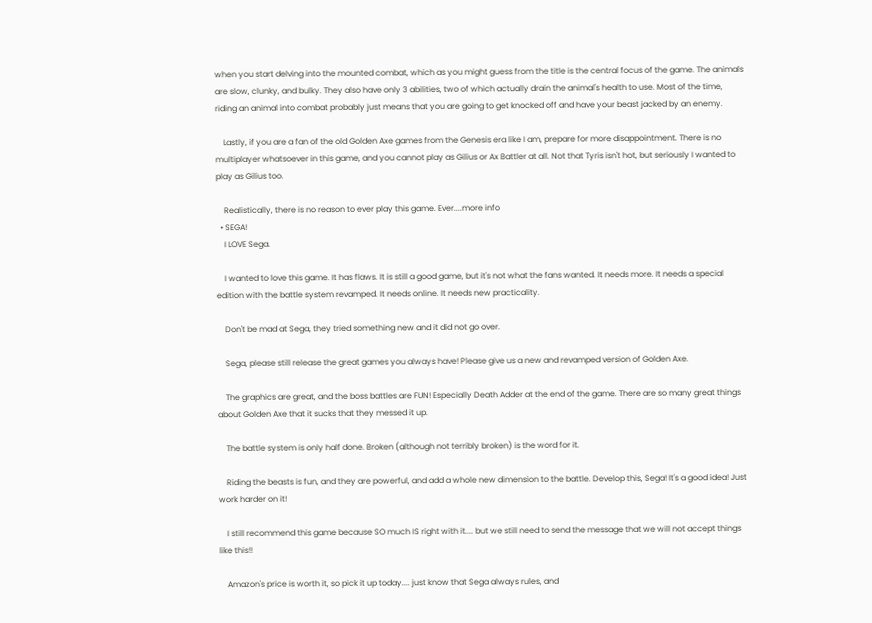when you start delving into the mounted combat, which as you might guess from the title is the central focus of the game. The animals are slow, clunky, and bulky. They also have only 3 abilities, two of which actually drain the animal's health to use. Most of the time, riding an animal into combat probably just means that you are going to get knocked off and have your beast jacked by an enemy.

    Lastly, if you are a fan of the old Golden Axe games from the Genesis era like I am, prepare for more disappointment. There is no multiplayer whatsoever in this game, and you cannot play as Gilius or Ax Battler at all. Not that Tyris isn't hot, but seriously I wanted to play as Gilius too.

    Realistically, there is no reason to ever play this game. Ever....more info
  • SEGA!
    I LOVE Sega.

    I wanted to love this game. It has flaws. It is still a good game, but it's not what the fans wanted. It needs more. It needs a special edition with the battle system revamped. It needs online. It needs new practicality.

    Don't be mad at Sega, they tried something new and it did not go over.

    Sega, please still release the great games you always have! Please give us a new and revamped version of Golden Axe.

    The graphics are great, and the boss battles are FUN! Especially Death Adder at the end of the game. There are so many great things about Golden Axe that it sucks that they messed it up.

    The battle system is only half done. Broken (although not terribly broken) is the word for it.

    Riding the beasts is fun, and they are powerful, and add a whole new dimension to the battle. Develop this, Sega! It's a good idea! Just work harder on it!

    I still recommend this game because SO much IS right with it.... but we still need to send the message that we will not accept things like this!!

    Amazon's price is worth it, so pick it up today.... just know that Sega always rules, and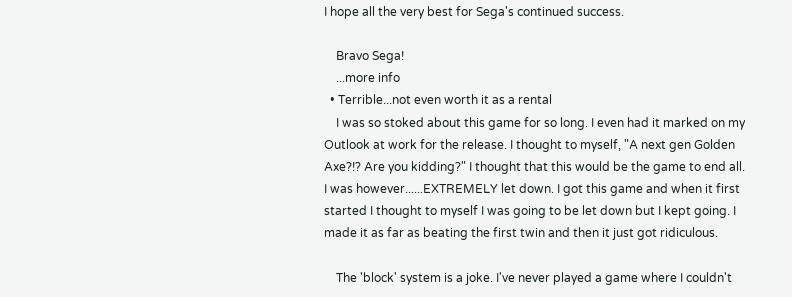I hope all the very best for Sega's continued success.

    Bravo Sega!
    ...more info
  • Terrible...not even worth it as a rental
    I was so stoked about this game for so long. I even had it marked on my Outlook at work for the release. I thought to myself, "A next gen Golden Axe?!? Are you kidding?" I thought that this would be the game to end all. I was however......EXTREMELY let down. I got this game and when it first started I thought to myself I was going to be let down but I kept going. I made it as far as beating the first twin and then it just got ridiculous.

    The 'block' system is a joke. I've never played a game where I couldn't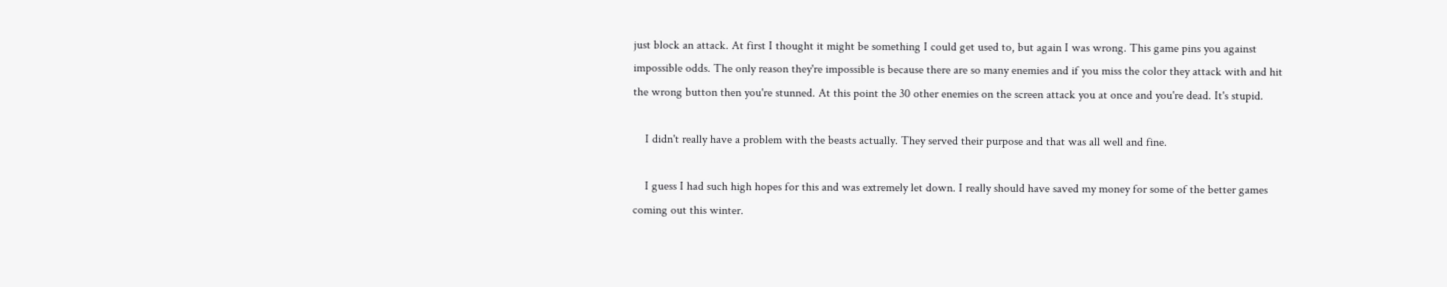just block an attack. At first I thought it might be something I could get used to, but again I was wrong. This game pins you against impossible odds. The only reason they're impossible is because there are so many enemies and if you miss the color they attack with and hit the wrong button then you're stunned. At this point the 30 other enemies on the screen attack you at once and you're dead. It's stupid.

    I didn't really have a problem with the beasts actually. They served their purpose and that was all well and fine.

    I guess I had such high hopes for this and was extremely let down. I really should have saved my money for some of the better games coming out this winter.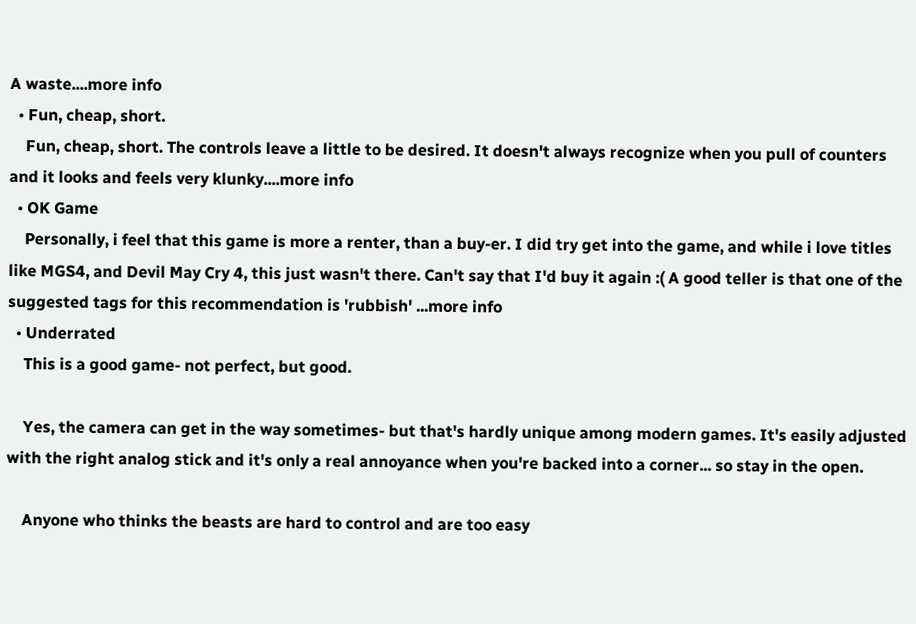A waste....more info
  • Fun, cheap, short.
    Fun, cheap, short. The controls leave a little to be desired. It doesn't always recognize when you pull of counters and it looks and feels very klunky....more info
  • OK Game
    Personally, i feel that this game is more a renter, than a buy-er. I did try get into the game, and while i love titles like MGS4, and Devil May Cry 4, this just wasn't there. Can't say that I'd buy it again :( A good teller is that one of the suggested tags for this recommendation is 'rubbish' ...more info
  • Underrated
    This is a good game- not perfect, but good.

    Yes, the camera can get in the way sometimes- but that's hardly unique among modern games. It's easily adjusted with the right analog stick and it's only a real annoyance when you're backed into a corner... so stay in the open.

    Anyone who thinks the beasts are hard to control and are too easy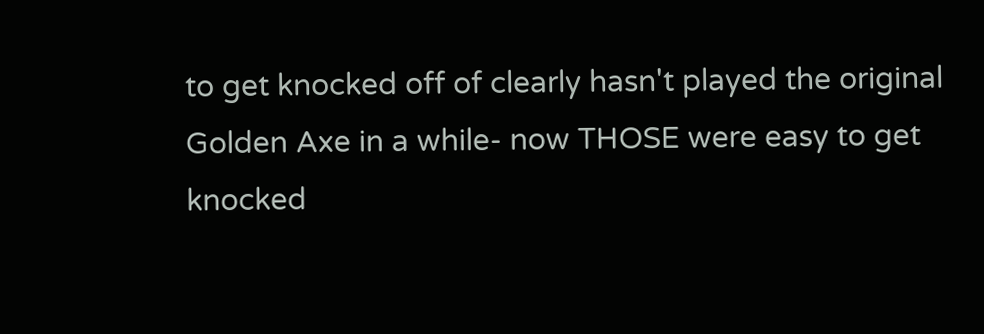to get knocked off of clearly hasn't played the original Golden Axe in a while- now THOSE were easy to get knocked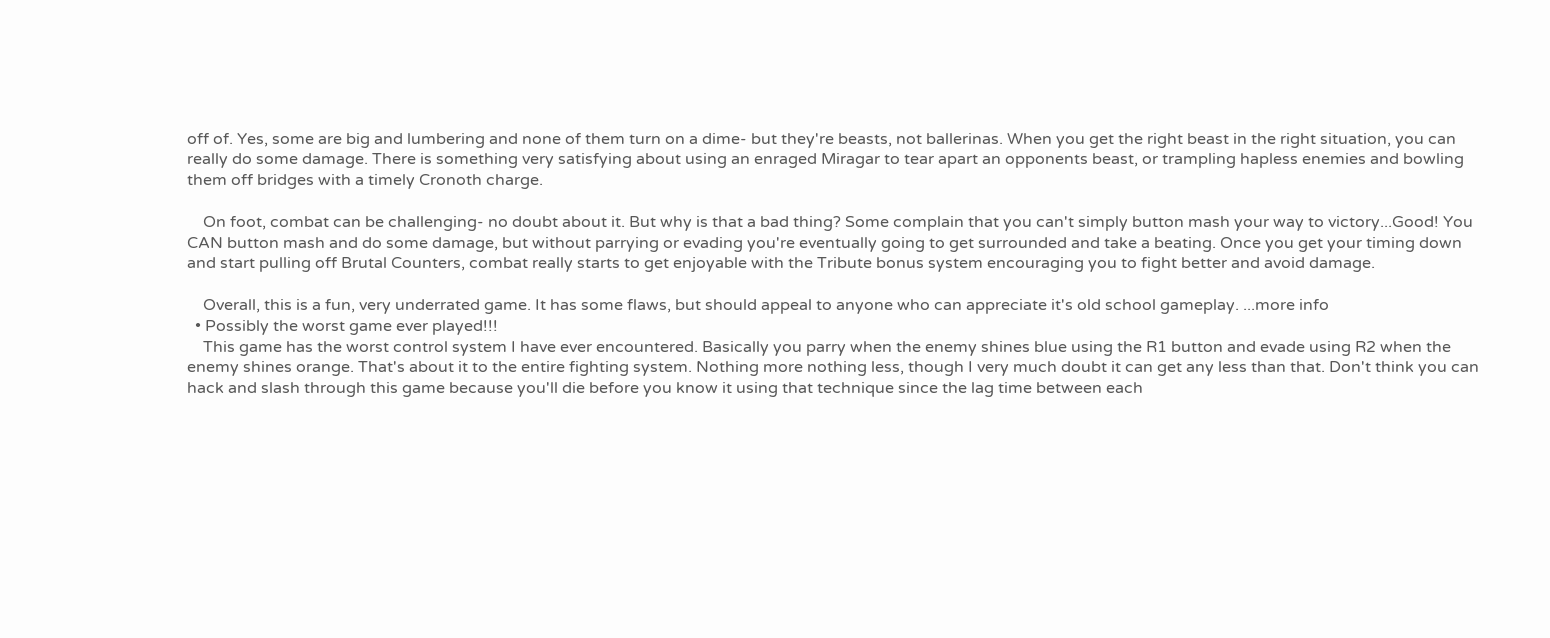off of. Yes, some are big and lumbering and none of them turn on a dime- but they're beasts, not ballerinas. When you get the right beast in the right situation, you can really do some damage. There is something very satisfying about using an enraged Miragar to tear apart an opponents beast, or trampling hapless enemies and bowling them off bridges with a timely Cronoth charge.

    On foot, combat can be challenging- no doubt about it. But why is that a bad thing? Some complain that you can't simply button mash your way to victory...Good! You CAN button mash and do some damage, but without parrying or evading you're eventually going to get surrounded and take a beating. Once you get your timing down and start pulling off Brutal Counters, combat really starts to get enjoyable with the Tribute bonus system encouraging you to fight better and avoid damage.

    Overall, this is a fun, very underrated game. It has some flaws, but should appeal to anyone who can appreciate it's old school gameplay. ...more info
  • Possibly the worst game ever played!!!
    This game has the worst control system I have ever encountered. Basically you parry when the enemy shines blue using the R1 button and evade using R2 when the enemy shines orange. That's about it to the entire fighting system. Nothing more nothing less, though I very much doubt it can get any less than that. Don't think you can hack and slash through this game because you'll die before you know it using that technique since the lag time between each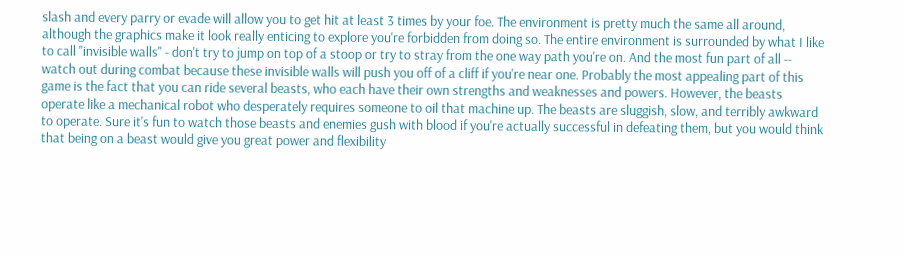slash and every parry or evade will allow you to get hit at least 3 times by your foe. The environment is pretty much the same all around, although the graphics make it look really enticing to explore you're forbidden from doing so. The entire environment is surrounded by what I like to call "invisible walls" - don't try to jump on top of a stoop or try to stray from the one way path you're on. And the most fun part of all -- watch out during combat because these invisible walls will push you off of a cliff if you're near one. Probably the most appealing part of this game is the fact that you can ride several beasts, who each have their own strengths and weaknesses and powers. However, the beasts operate like a mechanical robot who desperately requires someone to oil that machine up. The beasts are sluggish, slow, and terribly awkward to operate. Sure it's fun to watch those beasts and enemies gush with blood if you're actually successful in defeating them, but you would think that being on a beast would give you great power and flexibility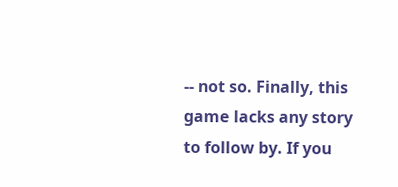-- not so. Finally, this game lacks any story to follow by. If you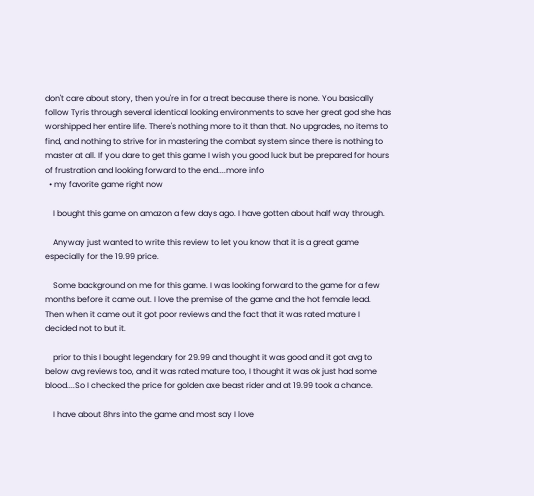don't care about story, then you're in for a treat because there is none. You basically follow Tyris through several identical looking environments to save her great god she has worshipped her entire life. There's nothing more to it than that. No upgrades, no items to find, and nothing to strive for in mastering the combat system since there is nothing to master at all. If you dare to get this game I wish you good luck but be prepared for hours of frustration and looking forward to the end....more info
  • my favorite game right now

    I bought this game on amazon a few days ago. I have gotten about half way through.

    Anyway just wanted to write this review to let you know that it is a great game especially for the 19.99 price.

    Some background on me for this game. I was looking forward to the game for a few months before it came out. I love the premise of the game and the hot female lead. Then when it came out it got poor reviews and the fact that it was rated mature I decided not to but it.

    prior to this I bought legendary for 29.99 and thought it was good and it got avg to below avg reviews too, and it was rated mature too, I thought it was ok just had some blood....So I checked the price for golden axe beast rider and at 19.99 took a chance.

    I have about 8hrs into the game and most say I love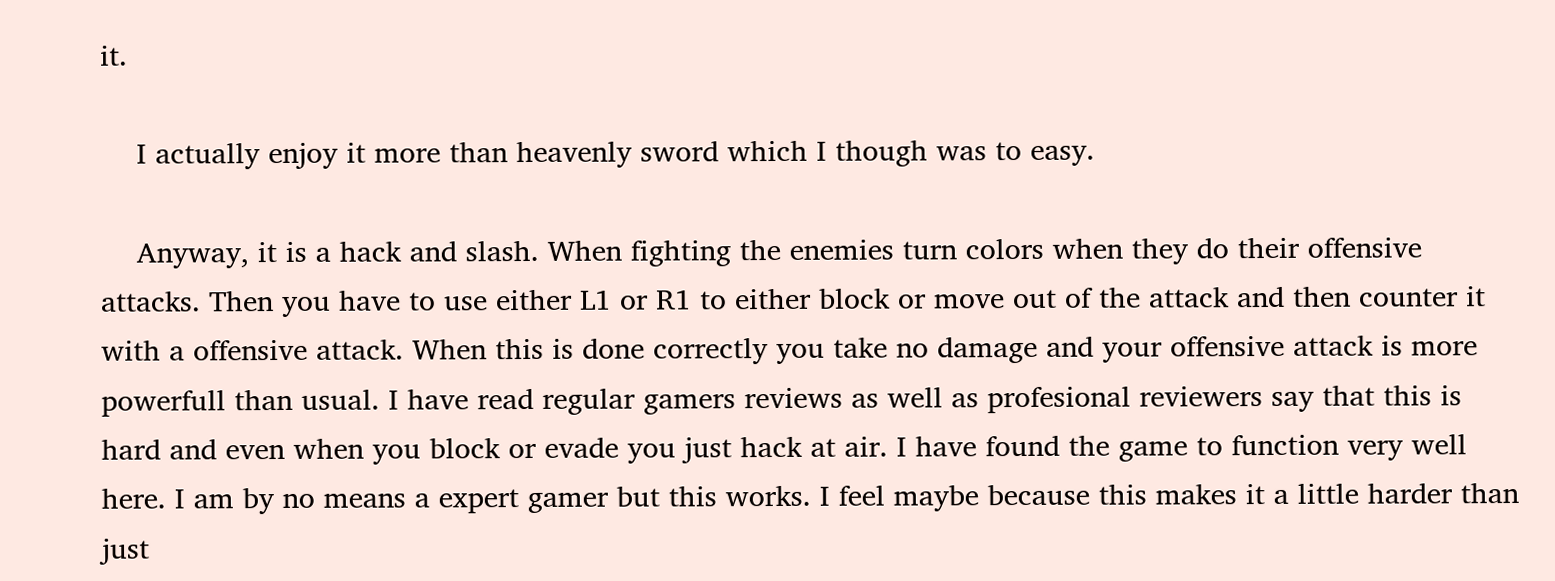it.

    I actually enjoy it more than heavenly sword which I though was to easy.

    Anyway, it is a hack and slash. When fighting the enemies turn colors when they do their offensive attacks. Then you have to use either L1 or R1 to either block or move out of the attack and then counter it with a offensive attack. When this is done correctly you take no damage and your offensive attack is more powerfull than usual. I have read regular gamers reviews as well as profesional reviewers say that this is hard and even when you block or evade you just hack at air. I have found the game to function very well here. I am by no means a expert gamer but this works. I feel maybe because this makes it a little harder than just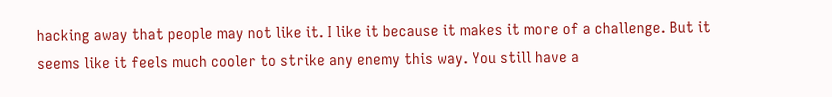hacking away that people may not like it. I like it because it makes it more of a challenge. But it seems like it feels much cooler to strike any enemy this way. You still have a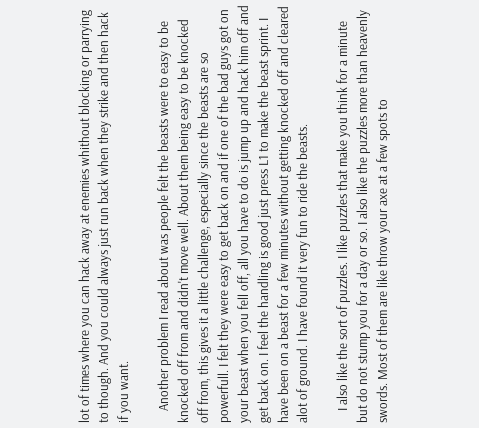lot of times where you can hack away at enemies whithout blocking or parrying to though. And you could always just run back when they strike and then hack if you want.

    Another problem I read about was people felt the beasts were to easy to be knocked off from and didn't move well. About them being easy to be knocked off from, this gives it a little challenge, especially since the beasts are so powerfull. I felt they were easy to get back on and if one of the bad guys got on your beast when you fell off, all you have to do is jump up and hack him off and get back on. I feel the handling is good just press L1 to make the beast sprint. I have been on a beast for a few minutes without getting knocked off and cleared alot of ground. I have found it very fun to ride the beasts.

    I also like the sort of puzzles. I like puzzles that make you think for a minute but do not stump you for a day or so. I also like the puzzles more than heavenly swords. Most of them are like throw your axe at a few spots to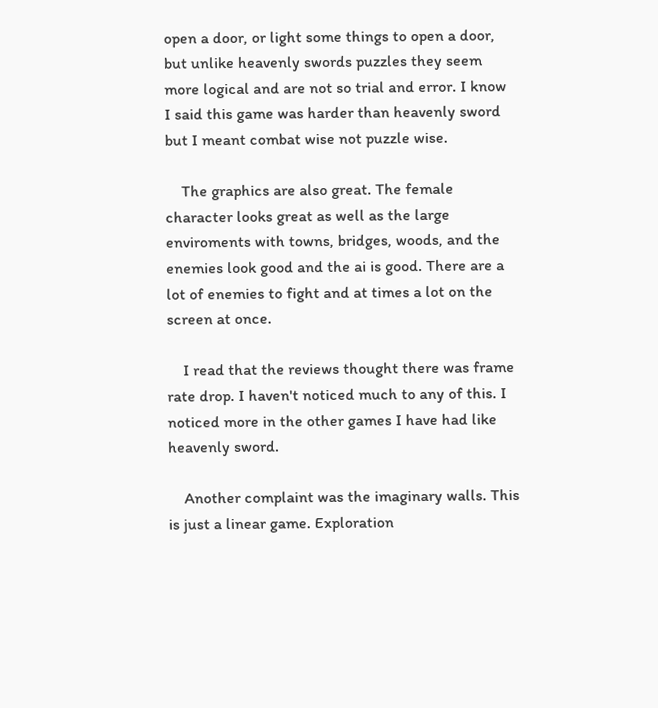open a door, or light some things to open a door, but unlike heavenly swords puzzles they seem more logical and are not so trial and error. I know I said this game was harder than heavenly sword but I meant combat wise not puzzle wise.

    The graphics are also great. The female character looks great as well as the large enviroments with towns, bridges, woods, and the enemies look good and the ai is good. There are a lot of enemies to fight and at times a lot on the screen at once.

    I read that the reviews thought there was frame rate drop. I haven't noticed much to any of this. I noticed more in the other games I have had like heavenly sword.

    Another complaint was the imaginary walls. This is just a linear game. Exploration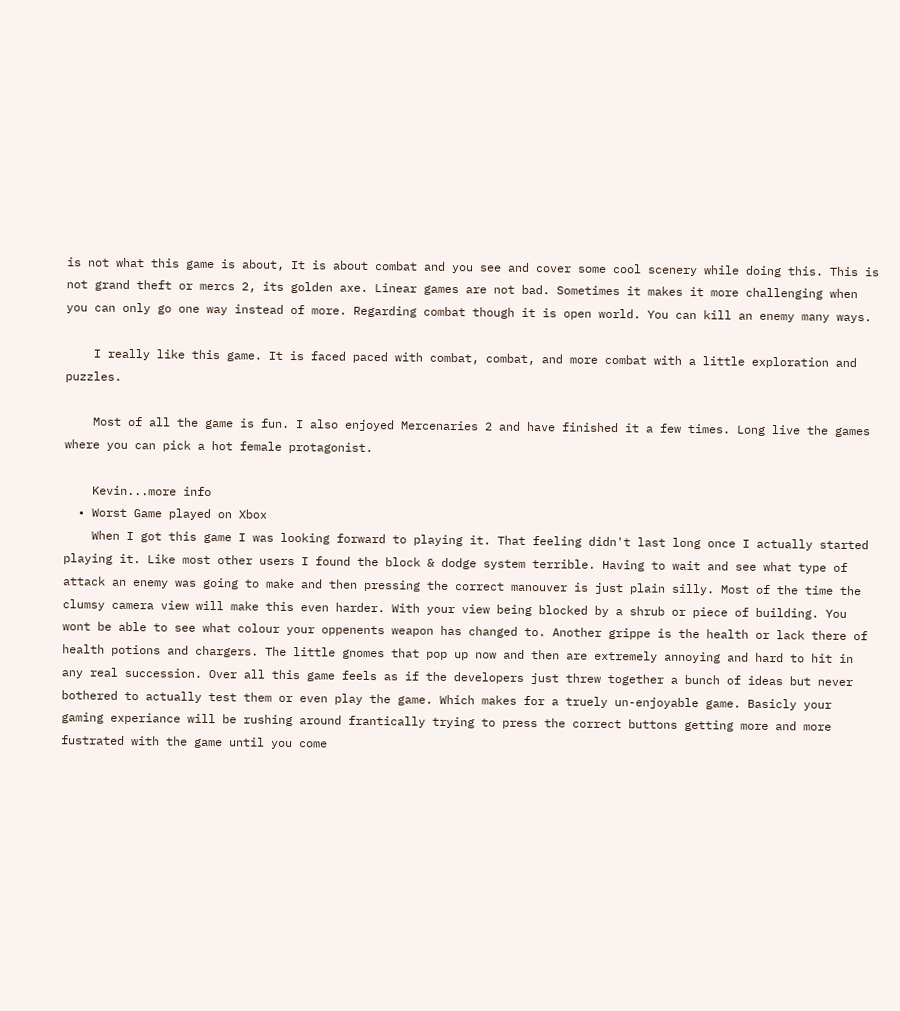is not what this game is about, It is about combat and you see and cover some cool scenery while doing this. This is not grand theft or mercs 2, its golden axe. Linear games are not bad. Sometimes it makes it more challenging when you can only go one way instead of more. Regarding combat though it is open world. You can kill an enemy many ways.

    I really like this game. It is faced paced with combat, combat, and more combat with a little exploration and puzzles.

    Most of all the game is fun. I also enjoyed Mercenaries 2 and have finished it a few times. Long live the games where you can pick a hot female protagonist.

    Kevin...more info
  • Worst Game played on Xbox
    When I got this game I was looking forward to playing it. That feeling didn't last long once I actually started playing it. Like most other users I found the block & dodge system terrible. Having to wait and see what type of attack an enemy was going to make and then pressing the correct manouver is just plain silly. Most of the time the clumsy camera view will make this even harder. With your view being blocked by a shrub or piece of building. You wont be able to see what colour your oppenents weapon has changed to. Another grippe is the health or lack there of health potions and chargers. The little gnomes that pop up now and then are extremely annoying and hard to hit in any real succession. Over all this game feels as if the developers just threw together a bunch of ideas but never bothered to actually test them or even play the game. Which makes for a truely un-enjoyable game. Basicly your gaming experiance will be rushing around frantically trying to press the correct buttons getting more and more fustrated with the game until you come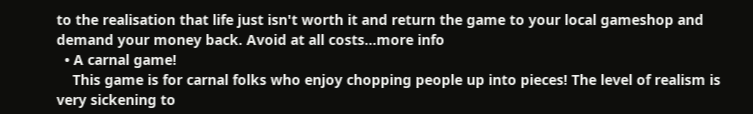to the realisation that life just isn't worth it and return the game to your local gameshop and demand your money back. Avoid at all costs...more info
  • A carnal game!
    This game is for carnal folks who enjoy chopping people up into pieces! The level of realism is very sickening to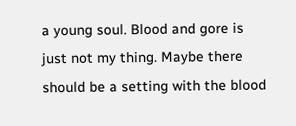a young soul. Blood and gore is just not my thing. Maybe there should be a setting with the blood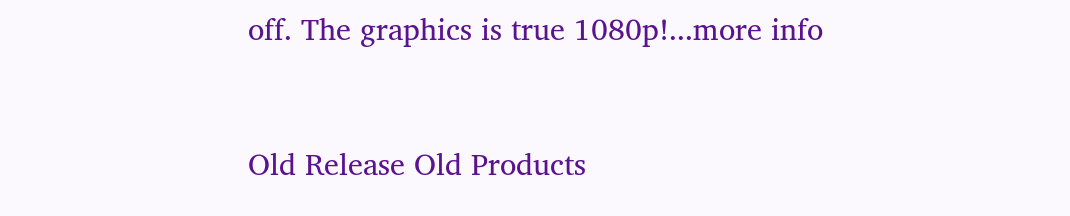off. The graphics is true 1080p!...more info


Old Release Old Products